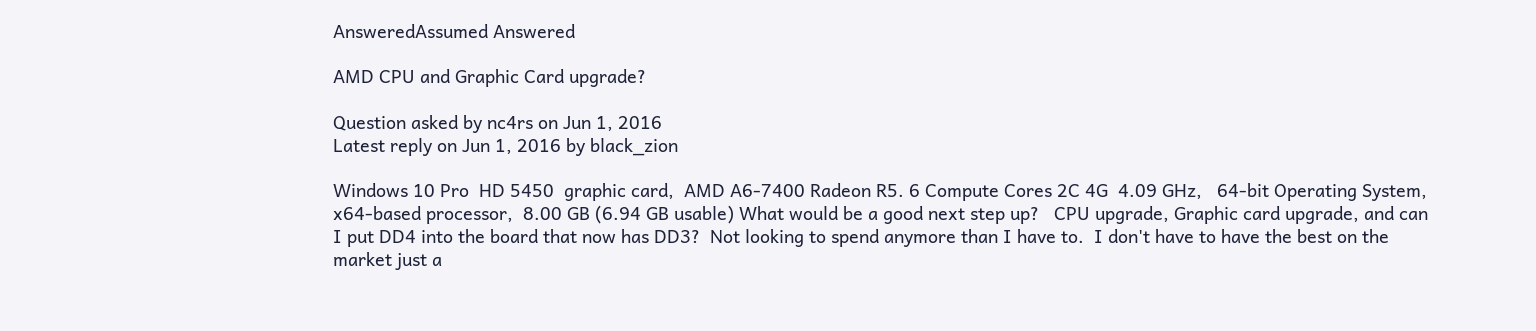AnsweredAssumed Answered

AMD CPU and Graphic Card upgrade?

Question asked by nc4rs on Jun 1, 2016
Latest reply on Jun 1, 2016 by black_zion

Windows 10 Pro  HD 5450  graphic card,  AMD A6-7400 Radeon R5. 6 Compute Cores 2C 4G  4.09 GHz,   64-bit Operating System, x64-based processor,  8.00 GB (6.94 GB usable) What would be a good next step up?   CPU upgrade, Graphic card upgrade, and can I put DD4 into the board that now has DD3?  Not looking to spend anymore than I have to.  I don't have to have the best on the market just a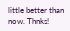little better than now. Thnks!